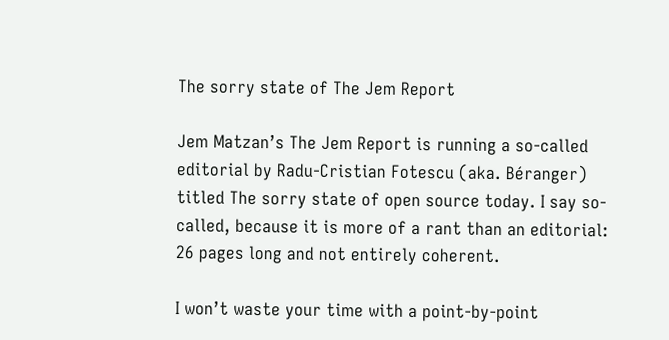The sorry state of The Jem Report

Jem Matzan’s The Jem Report is running a so-called editorial by Radu-Cristian Fotescu (aka. Béranger) titled The sorry state of open source today. I say so-called, because it is more of a rant than an editorial: 26 pages long and not entirely coherent.

I won’t waste your time with a point-by-point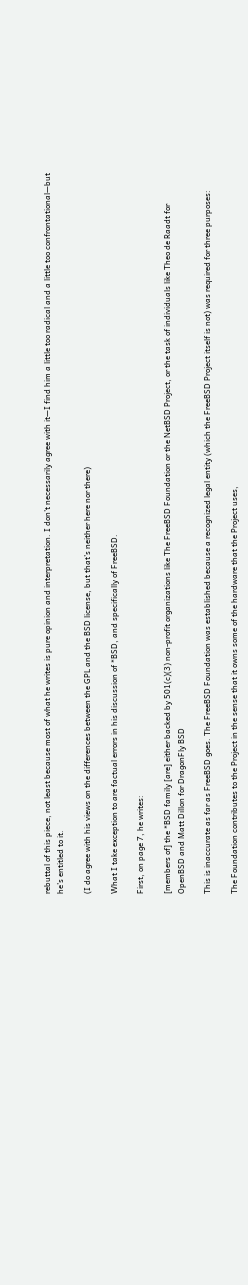rebuttal of this piece, not least because most of what he writes is pure opinion and interpretation. I don’t necessarily agree with it—I find him a little too radical and a little too confrontational—but he’s entitled to it.

(I do agree with his views on the differences between the GPL and the BSD license, but that’s neither here nor there)

What I take exception to are factual errors in his discussion of *BSD, and specifically of FreeBSD.

First, on page 7, he writes:

[members of] the *BSD family [are] either backed by 501(c)(3) non-profit organizations like The FreeBSD Foundation or the NetBSD Project, or the task of individuals like Theo de Raadt for OpenBSD and Matt Dillon for DragonFly BSD

This is inaccurate as far as FreeBSD goes. The FreeBSD Foundation was established because a recognized legal entity (which the FreeBSD Project itself is not) was required for three purposes:

The Foundation contributes to the Project in the sense that it owns some of the hardware that the Project uses,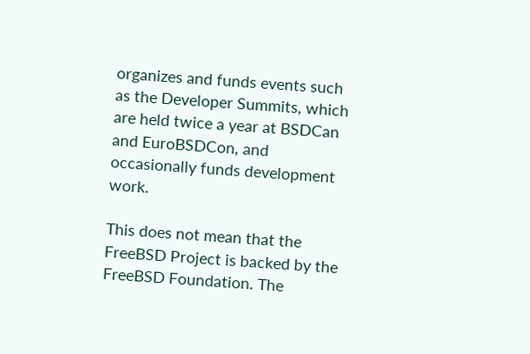organizes and funds events such as the Developer Summits, which are held twice a year at BSDCan and EuroBSDCon, and occasionally funds development work.

This does not mean that the FreeBSD Project is backed by the FreeBSD Foundation. The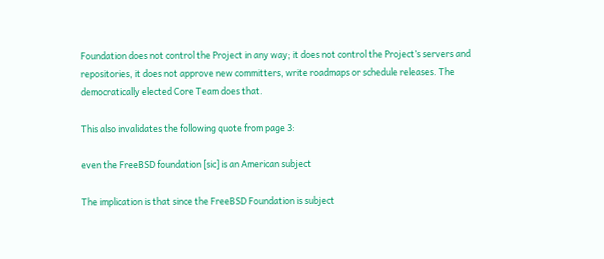Foundation does not control the Project in any way; it does not control the Project’s servers and repositories, it does not approve new committers, write roadmaps or schedule releases. The democratically elected Core Team does that.

This also invalidates the following quote from page 3:

even the FreeBSD foundation [sic] is an American subject

The implication is that since the FreeBSD Foundation is subject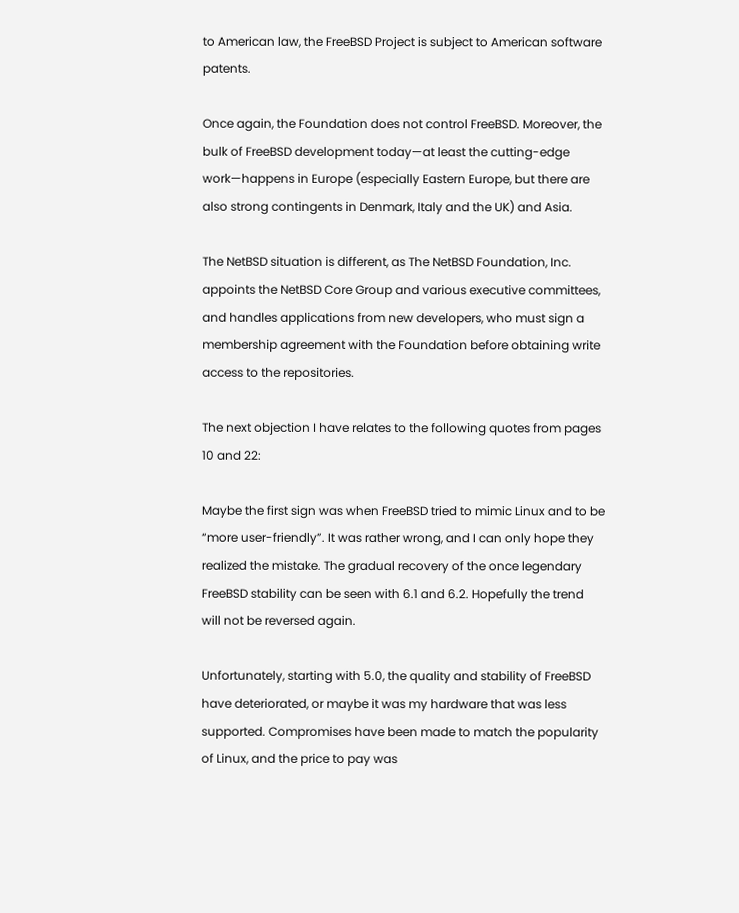to American law, the FreeBSD Project is subject to American software patents.

Once again, the Foundation does not control FreeBSD. Moreover, the bulk of FreeBSD development today—at least the cutting-edge work—happens in Europe (especially Eastern Europe, but there are also strong contingents in Denmark, Italy and the UK) and Asia.

The NetBSD situation is different, as The NetBSD Foundation, Inc. appoints the NetBSD Core Group and various executive committees, and handles applications from new developers, who must sign a membership agreement with the Foundation before obtaining write access to the repositories.

The next objection I have relates to the following quotes from pages 10 and 22:

Maybe the first sign was when FreeBSD tried to mimic Linux and to be “more user-friendly”. It was rather wrong, and I can only hope they realized the mistake. The gradual recovery of the once legendary FreeBSD stability can be seen with 6.1 and 6.2. Hopefully the trend will not be reversed again.

Unfortunately, starting with 5.0, the quality and stability of FreeBSD have deteriorated, or maybe it was my hardware that was less supported. Compromises have been made to match the popularity of Linux, and the price to pay was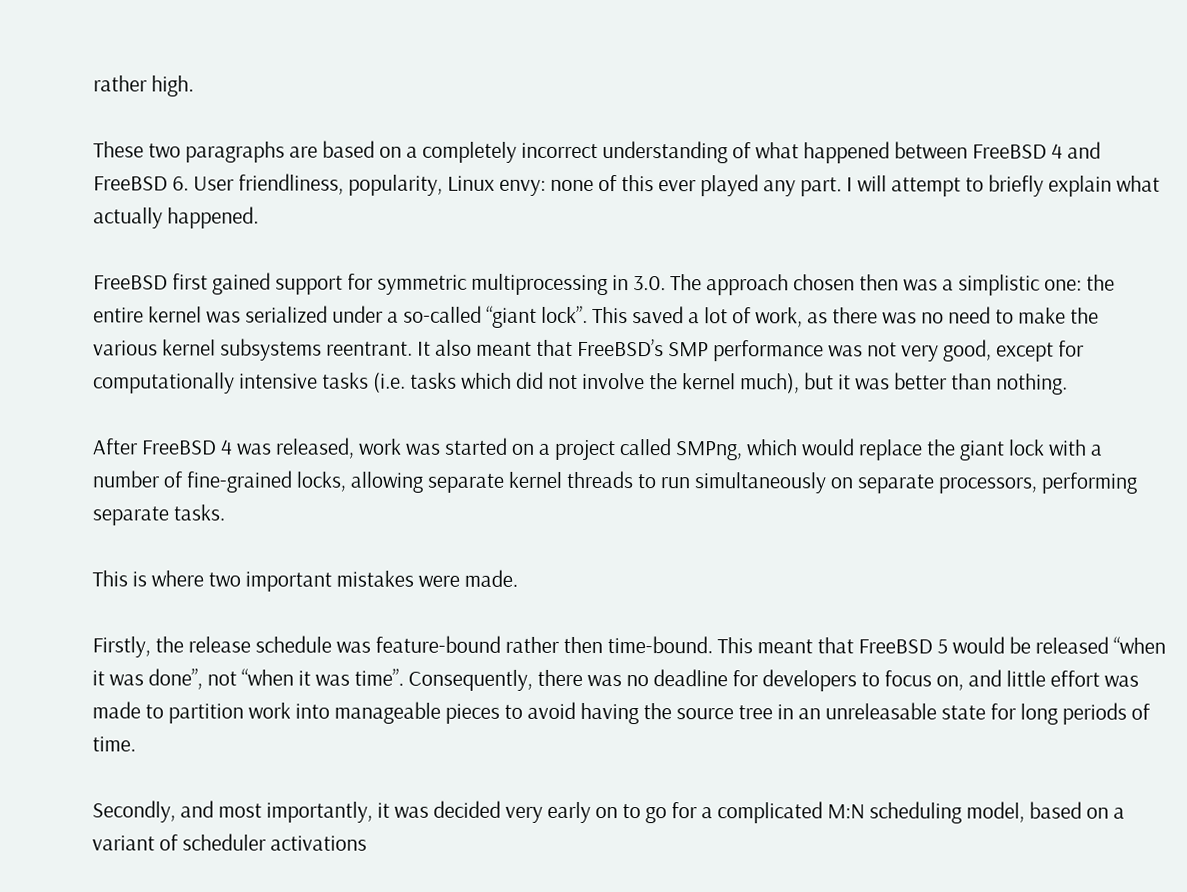rather high.

These two paragraphs are based on a completely incorrect understanding of what happened between FreeBSD 4 and FreeBSD 6. User friendliness, popularity, Linux envy: none of this ever played any part. I will attempt to briefly explain what actually happened.

FreeBSD first gained support for symmetric multiprocessing in 3.0. The approach chosen then was a simplistic one: the entire kernel was serialized under a so-called “giant lock”. This saved a lot of work, as there was no need to make the various kernel subsystems reentrant. It also meant that FreeBSD’s SMP performance was not very good, except for computationally intensive tasks (i.e. tasks which did not involve the kernel much), but it was better than nothing.

After FreeBSD 4 was released, work was started on a project called SMPng, which would replace the giant lock with a number of fine-grained locks, allowing separate kernel threads to run simultaneously on separate processors, performing separate tasks.

This is where two important mistakes were made.

Firstly, the release schedule was feature-bound rather then time-bound. This meant that FreeBSD 5 would be released “when it was done”, not “when it was time”. Consequently, there was no deadline for developers to focus on, and little effort was made to partition work into manageable pieces to avoid having the source tree in an unreleasable state for long periods of time.

Secondly, and most importantly, it was decided very early on to go for a complicated M:N scheduling model, based on a variant of scheduler activations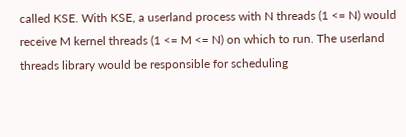called KSE. With KSE, a userland process with N threads (1 <= N) would receive M kernel threads (1 <= M <= N) on which to run. The userland threads library would be responsible for scheduling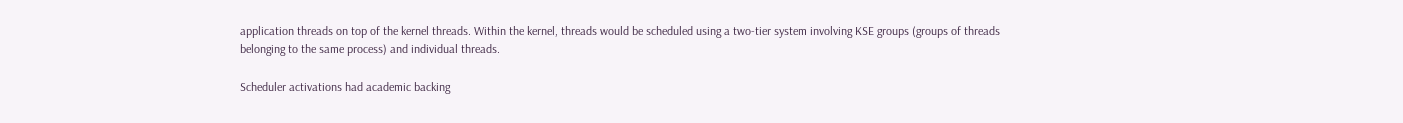application threads on top of the kernel threads. Within the kernel, threads would be scheduled using a two-tier system involving KSE groups (groups of threads belonging to the same process) and individual threads.

Scheduler activations had academic backing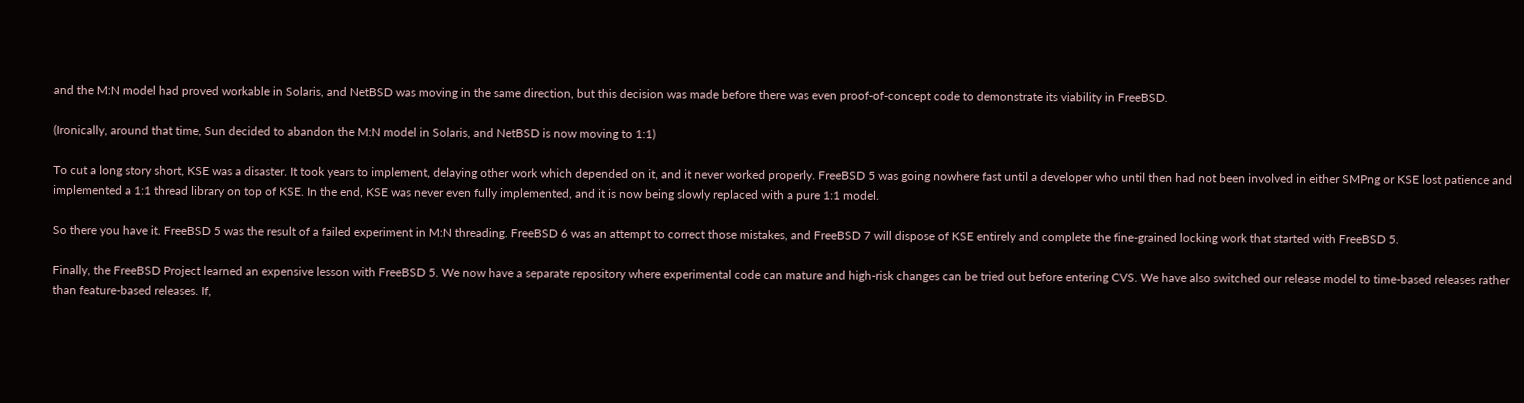and the M:N model had proved workable in Solaris, and NetBSD was moving in the same direction, but this decision was made before there was even proof-of-concept code to demonstrate its viability in FreeBSD.

(Ironically, around that time, Sun decided to abandon the M:N model in Solaris, and NetBSD is now moving to 1:1)

To cut a long story short, KSE was a disaster. It took years to implement, delaying other work which depended on it, and it never worked properly. FreeBSD 5 was going nowhere fast until a developer who until then had not been involved in either SMPng or KSE lost patience and implemented a 1:1 thread library on top of KSE. In the end, KSE was never even fully implemented, and it is now being slowly replaced with a pure 1:1 model.

So there you have it. FreeBSD 5 was the result of a failed experiment in M:N threading. FreeBSD 6 was an attempt to correct those mistakes, and FreeBSD 7 will dispose of KSE entirely and complete the fine-grained locking work that started with FreeBSD 5.

Finally, the FreeBSD Project learned an expensive lesson with FreeBSD 5. We now have a separate repository where experimental code can mature and high-risk changes can be tried out before entering CVS. We have also switched our release model to time-based releases rather than feature-based releases. If,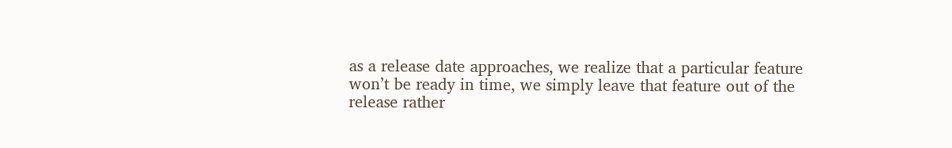as a release date approaches, we realize that a particular feature won’t be ready in time, we simply leave that feature out of the release rather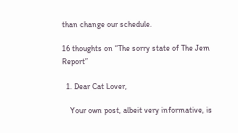than change our schedule.

16 thoughts on “The sorry state of The Jem Report”

  1. Dear Cat Lover,

    Your own post, albeit very informative, is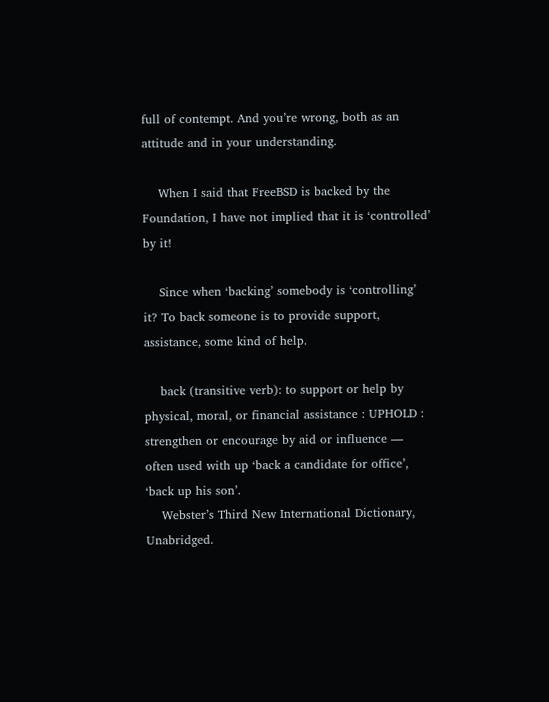full of contempt. And you’re wrong, both as an attitude and in your understanding.

    When I said that FreeBSD is backed by the Foundation, I have not implied that it is ‘controlled’ by it!

    Since when ‘backing’ somebody is ‘controlling’ it? To back someone is to provide support, assistance, some kind of help.

    back (transitive verb): to support or help by physical, moral, or financial assistance : UPHOLD : strengthen or encourage by aid or influence — often used with up ‘back a candidate for office’, ‘back up his son’.
    Webster’s Third New International Dictionary, Unabridged.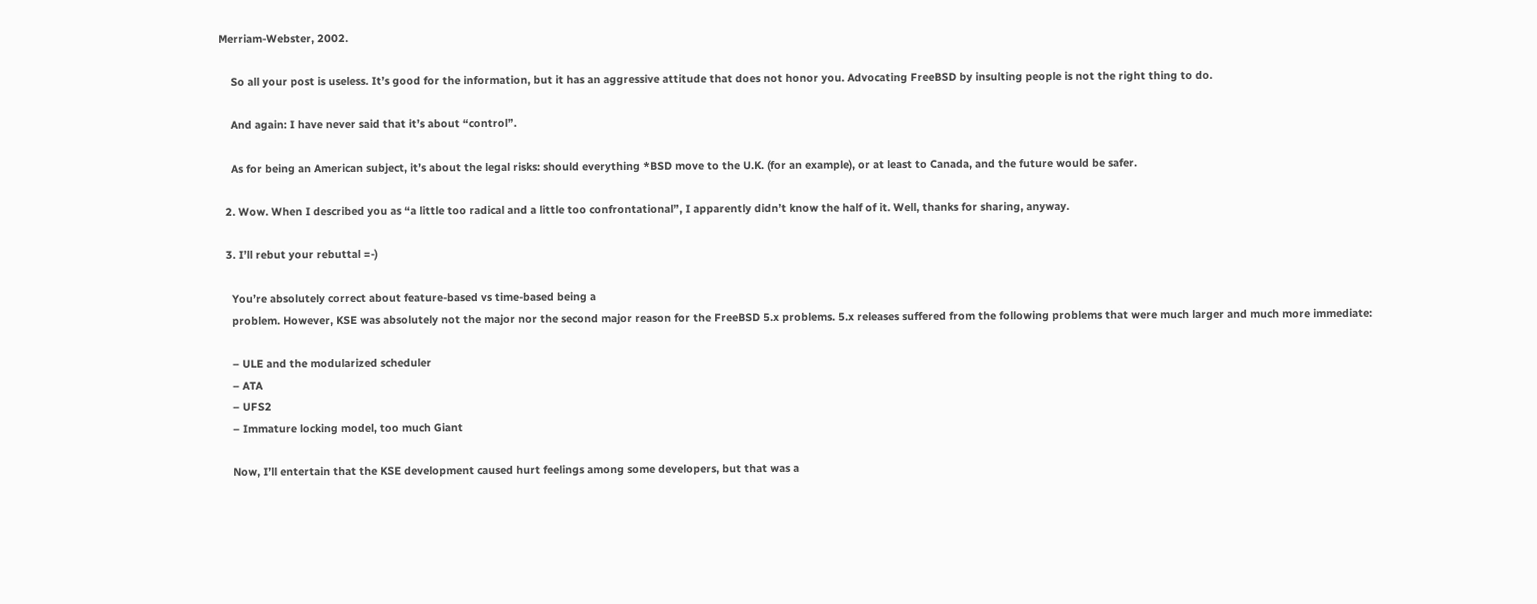Merriam-Webster, 2002.

    So all your post is useless. It’s good for the information, but it has an aggressive attitude that does not honor you. Advocating FreeBSD by insulting people is not the right thing to do.

    And again: I have never said that it’s about “control”.

    As for being an American subject, it’s about the legal risks: should everything *BSD move to the U.K. (for an example), or at least to Canada, and the future would be safer.

  2. Wow. When I described you as “a little too radical and a little too confrontational”, I apparently didn’t know the half of it. Well, thanks for sharing, anyway.

  3. I’ll rebut your rebuttal =-)

    You’re absolutely correct about feature-based vs time-based being a
    problem. However, KSE was absolutely not the major nor the second major reason for the FreeBSD 5.x problems. 5.x releases suffered from the following problems that were much larger and much more immediate:

    – ULE and the modularized scheduler
    – ATA
    – UFS2
    – Immature locking model, too much Giant

    Now, I’ll entertain that the KSE development caused hurt feelings among some developers, but that was a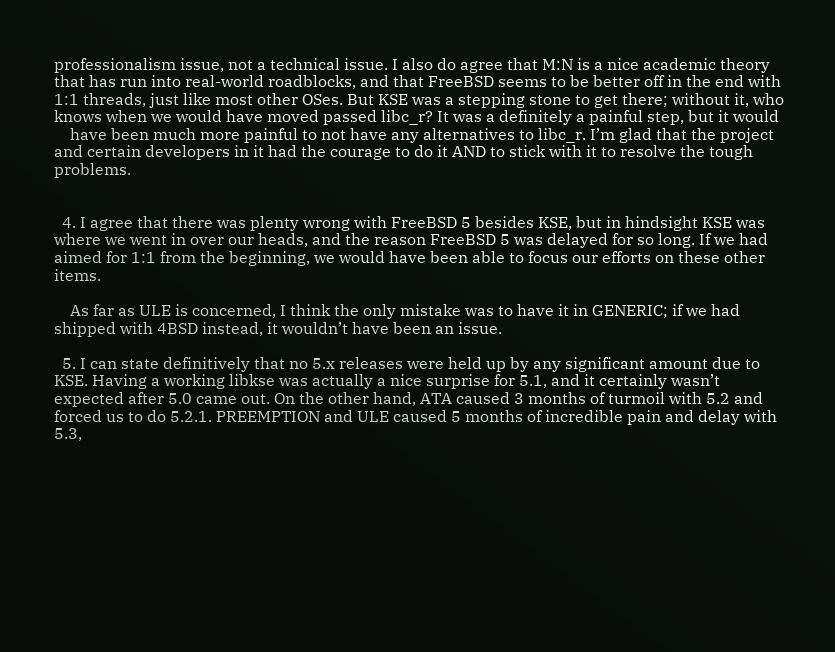professionalism issue, not a technical issue. I also do agree that M:N is a nice academic theory that has run into real-world roadblocks, and that FreeBSD seems to be better off in the end with 1:1 threads, just like most other OSes. But KSE was a stepping stone to get there; without it, who knows when we would have moved passed libc_r? It was a definitely a painful step, but it would
    have been much more painful to not have any alternatives to libc_r. I’m glad that the project and certain developers in it had the courage to do it AND to stick with it to resolve the tough problems.


  4. I agree that there was plenty wrong with FreeBSD 5 besides KSE, but in hindsight KSE was where we went in over our heads, and the reason FreeBSD 5 was delayed for so long. If we had aimed for 1:1 from the beginning, we would have been able to focus our efforts on these other items.

    As far as ULE is concerned, I think the only mistake was to have it in GENERIC; if we had shipped with 4BSD instead, it wouldn’t have been an issue.

  5. I can state definitively that no 5.x releases were held up by any significant amount due to KSE. Having a working libkse was actually a nice surprise for 5.1, and it certainly wasn’t expected after 5.0 came out. On the other hand, ATA caused 3 months of turmoil with 5.2 and forced us to do 5.2.1. PREEMPTION and ULE caused 5 months of incredible pain and delay with 5.3,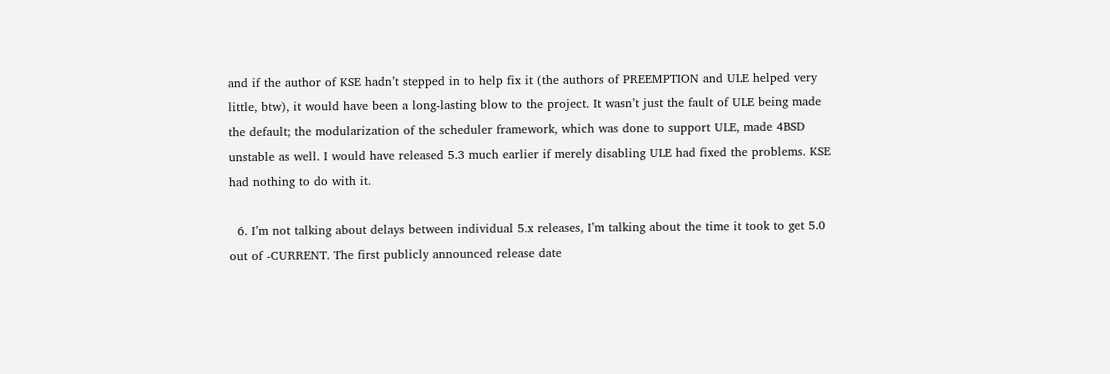and if the author of KSE hadn’t stepped in to help fix it (the authors of PREEMPTION and ULE helped very little, btw), it would have been a long-lasting blow to the project. It wasn’t just the fault of ULE being made the default; the modularization of the scheduler framework, which was done to support ULE, made 4BSD unstable as well. I would have released 5.3 much earlier if merely disabling ULE had fixed the problems. KSE had nothing to do with it.

  6. I’m not talking about delays between individual 5.x releases, I’m talking about the time it took to get 5.0 out of -CURRENT. The first publicly announced release date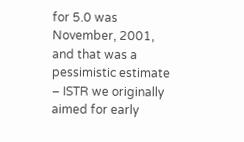for 5.0 was November, 2001, and that was a pessimistic estimate – ISTR we originally aimed for early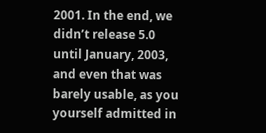2001. In the end, we didn’t release 5.0 until January, 2003, and even that was barely usable, as you yourself admitted in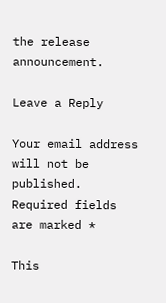the release announcement.

Leave a Reply

Your email address will not be published. Required fields are marked *

This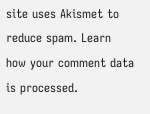site uses Akismet to reduce spam. Learn how your comment data is processed.